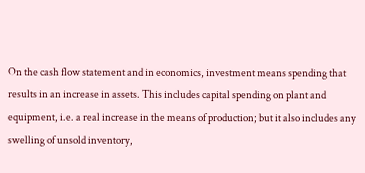On the cash flow statement and in economics, investment means spending that results in an increase in assets. This includes capital spending on plant and equipment, i.e. a real increase in the means of production; but it also includes any swelling of unsold inventory,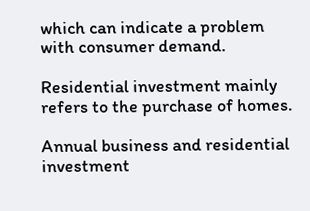which can indicate a problem with consumer demand.

Residential investment mainly refers to the purchase of homes.

Annual business and residential investment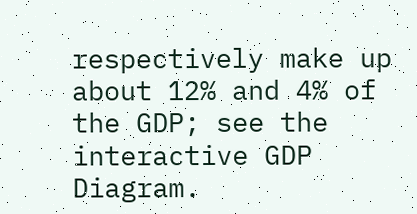respectively make up about 12% and 4% of the GDP; see the interactive GDP Diagram.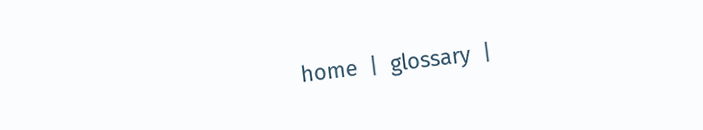home  |  glossary  |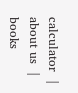calculator  |  about us  |  books